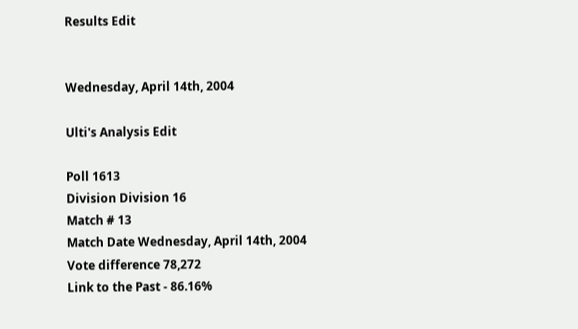Results Edit


Wednesday, April 14th, 2004

Ulti's Analysis Edit

Poll 1613
Division Division 16
Match # 13
Match Date Wednesday, April 14th, 2004
Vote difference 78,272
Link to the Past - 86.16%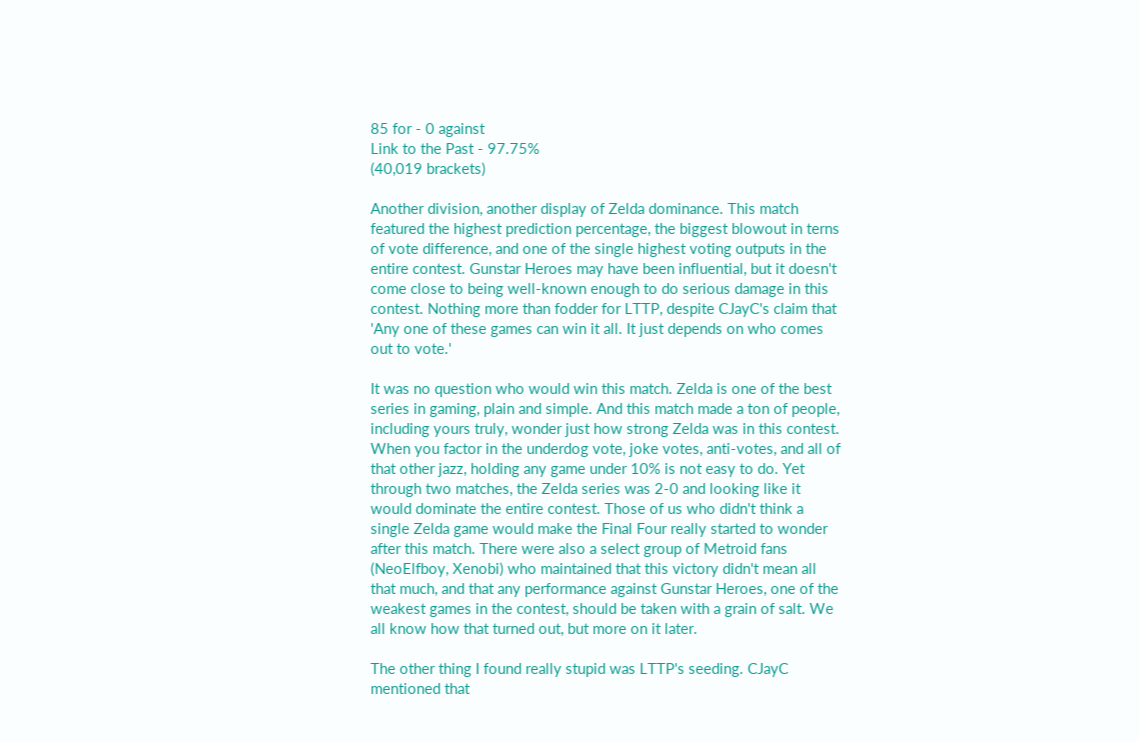85 for - 0 against
Link to the Past - 97.75%
(40,019 brackets)

Another division, another display of Zelda dominance. This match featured the highest prediction percentage, the biggest blowout in terns of vote difference, and one of the single highest voting outputs in the entire contest. Gunstar Heroes may have been influential, but it doesn't come close to being well-known enough to do serious damage in this contest. Nothing more than fodder for LTTP, despite CJayC's claim that 'Any one of these games can win it all. It just depends on who comes out to vote.'

It was no question who would win this match. Zelda is one of the best series in gaming, plain and simple. And this match made a ton of people, including yours truly, wonder just how strong Zelda was in this contest. When you factor in the underdog vote, joke votes, anti-votes, and all of that other jazz, holding any game under 10% is not easy to do. Yet through two matches, the Zelda series was 2-0 and looking like it would dominate the entire contest. Those of us who didn't think a single Zelda game would make the Final Four really started to wonder after this match. There were also a select group of Metroid fans (NeoElfboy, Xenobi) who maintained that this victory didn't mean all that much, and that any performance against Gunstar Heroes, one of the weakest games in the contest, should be taken with a grain of salt. We all know how that turned out, but more on it later.

The other thing I found really stupid was LTTP's seeding. CJayC mentioned that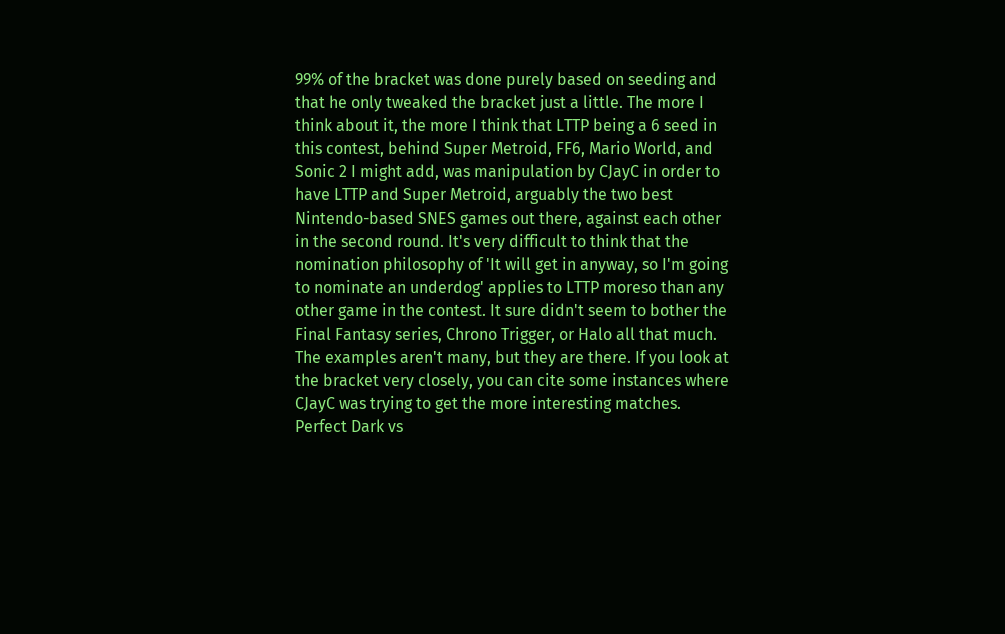99% of the bracket was done purely based on seeding and that he only tweaked the bracket just a little. The more I think about it, the more I think that LTTP being a 6 seed in this contest, behind Super Metroid, FF6, Mario World, and Sonic 2 I might add, was manipulation by CJayC in order to have LTTP and Super Metroid, arguably the two best Nintendo-based SNES games out there, against each other in the second round. It's very difficult to think that the nomination philosophy of 'It will get in anyway, so I'm going to nominate an underdog' applies to LTTP moreso than any other game in the contest. It sure didn't seem to bother the Final Fantasy series, Chrono Trigger, or Halo all that much. The examples aren't many, but they are there. If you look at the bracket very closely, you can cite some instances where CJayC was trying to get the more interesting matches. Perfect Dark vs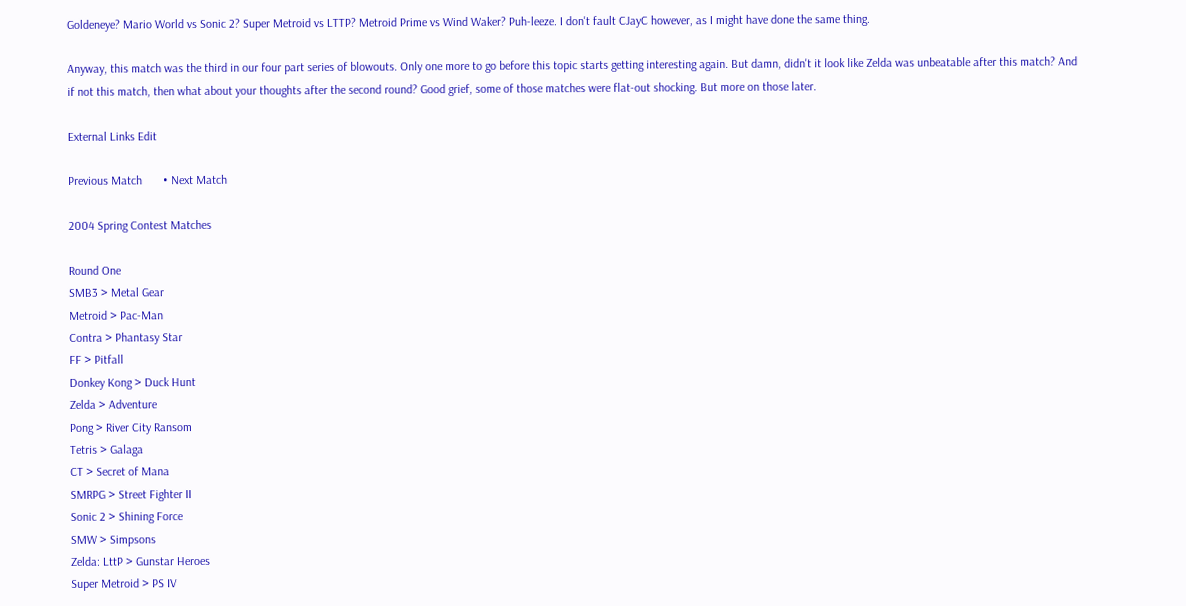Goldeneye? Mario World vs Sonic 2? Super Metroid vs LTTP? Metroid Prime vs Wind Waker? Puh-leeze. I don't fault CJayC however, as I might have done the same thing.

Anyway, this match was the third in our four part series of blowouts. Only one more to go before this topic starts getting interesting again. But damn, didn't it look like Zelda was unbeatable after this match? And if not this match, then what about your thoughts after the second round? Good grief, some of those matches were flat-out shocking. But more on those later.

External Links Edit

Previous Match       • Next Match

2004 Spring Contest Matches

Round One
SMB3 > Metal Gear
Metroid > Pac-Man
Contra > Phantasy Star
FF > Pitfall
Donkey Kong > Duck Hunt
Zelda > Adventure
Pong > River City Ransom
Tetris > Galaga
CT > Secret of Mana
SMRPG > Street Fighter II
Sonic 2 > Shining Force
SMW > Simpsons
Zelda: LttP > Gunstar Heroes
Super Metroid > PS IV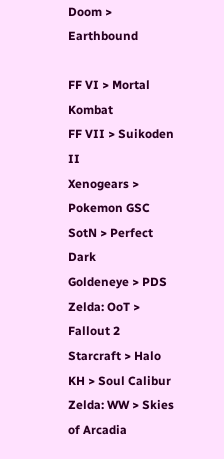Doom > Earthbound

FF VI > Mortal Kombat
FF VII > Suikoden II
Xenogears > Pokemon GSC
SotN > Perfect Dark
Goldeneye > PDS
Zelda: OoT > Fallout 2
Starcraft > Halo
KH > Soul Calibur
Zelda: WW > Skies of Arcadia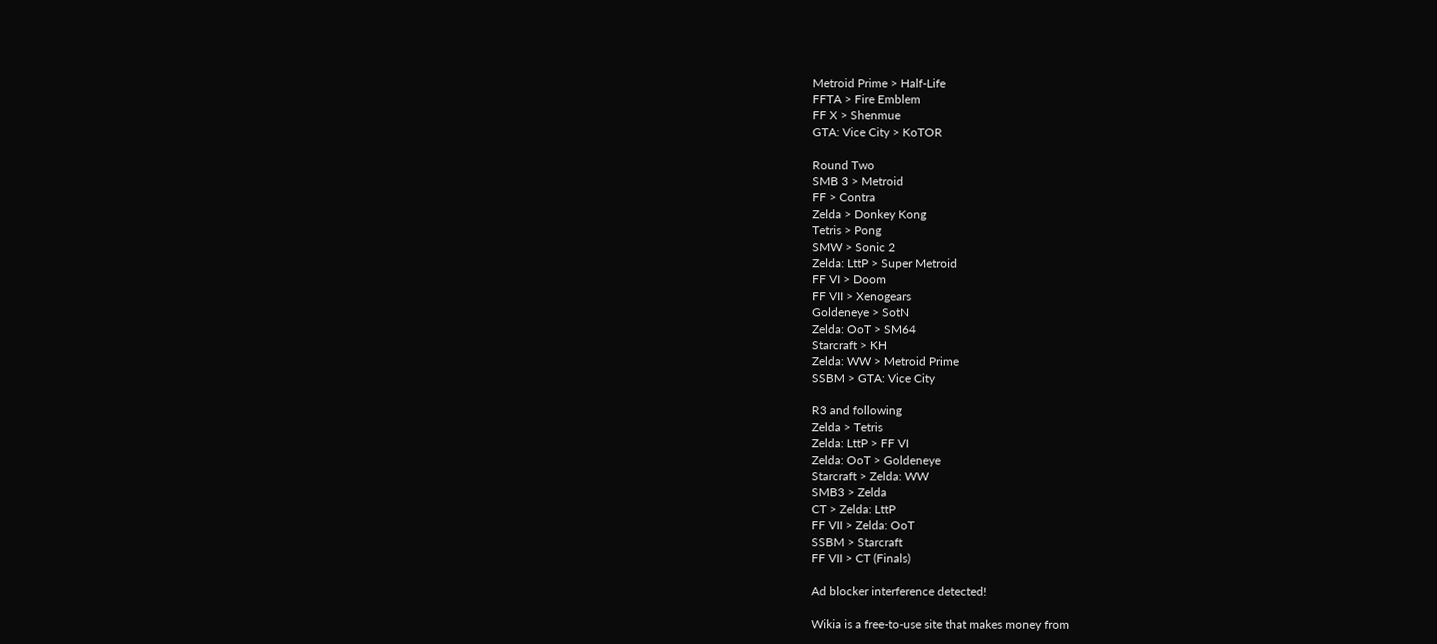Metroid Prime > Half-Life
FFTA > Fire Emblem
FF X > Shenmue
GTA: Vice City > KoTOR

Round Two
SMB 3 > Metroid
FF > Contra
Zelda > Donkey Kong
Tetris > Pong
SMW > Sonic 2
Zelda: LttP > Super Metroid
FF VI > Doom
FF VII > Xenogears
Goldeneye > SotN
Zelda: OoT > SM64
Starcraft > KH
Zelda: WW > Metroid Prime
SSBM > GTA: Vice City

R3 and following
Zelda > Tetris
Zelda: LttP > FF VI
Zelda: OoT > Goldeneye
Starcraft > Zelda: WW
SMB3 > Zelda
CT > Zelda: LttP
FF VII > Zelda: OoT
SSBM > Starcraft
FF VII > CT (Finals)

Ad blocker interference detected!

Wikia is a free-to-use site that makes money from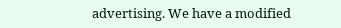advertising. We have a modified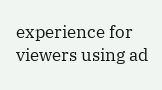experience for viewers using ad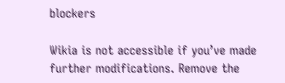blockers

Wikia is not accessible if you’ve made further modifications. Remove the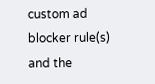custom ad blocker rule(s) and the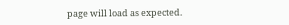page will load as expected.